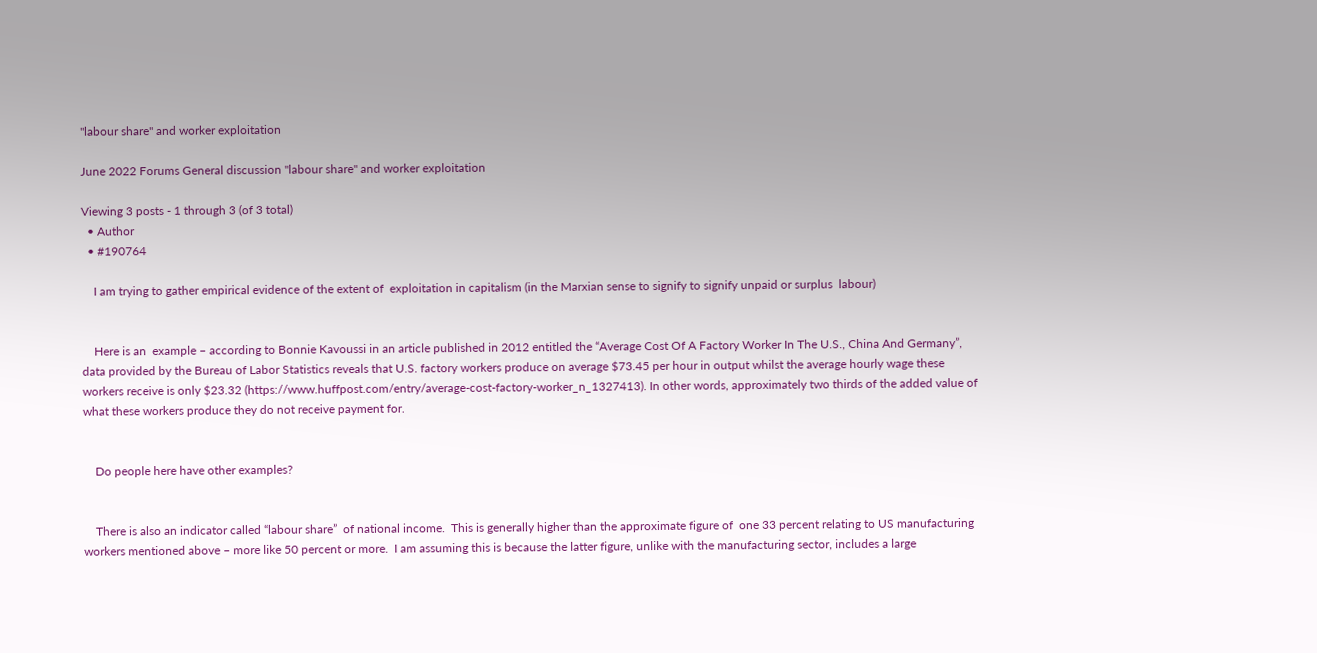"labour share" and worker exploitation

June 2022 Forums General discussion "labour share" and worker exploitation

Viewing 3 posts - 1 through 3 (of 3 total)
  • Author
  • #190764

    I am trying to gather empirical evidence of the extent of  exploitation in capitalism (in the Marxian sense to signify to signify unpaid or surplus  labour)


    Here is an  example – according to Bonnie Kavoussi in an article published in 2012 entitled the “Average Cost Of A Factory Worker In The U.S., China And Germany”, data provided by the Bureau of Labor Statistics reveals that U.S. factory workers produce on average $73.45 per hour in output whilst the average hourly wage these workers receive is only $23.32 (https://www.huffpost.com/entry/average-cost-factory-worker_n_1327413). In other words, approximately two thirds of the added value of what these workers produce they do not receive payment for.


    Do people here have other examples?


    There is also an indicator called “labour share”  of national income.  This is generally higher than the approximate figure of  one 33 percent relating to US manufacturing workers mentioned above – more like 50 percent or more.  I am assuming this is because the latter figure, unlike with the manufacturing sector, includes a large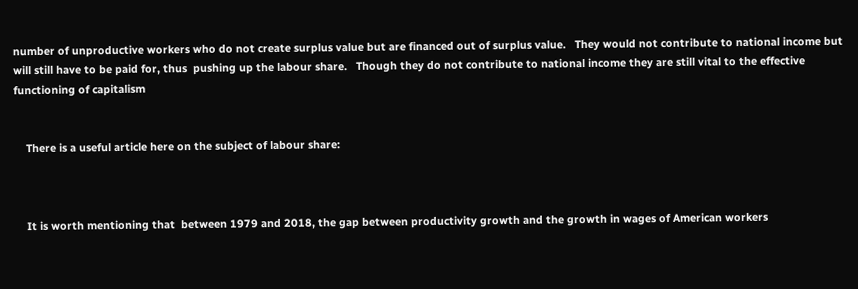number of unproductive workers who do not create surplus value but are financed out of surplus value.   They would not contribute to national income but will still have to be paid for, thus  pushing up the labour share.   Though they do not contribute to national income they are still vital to the effective functioning of capitalism


    There is a useful article here on the subject of labour share:



    It is worth mentioning that  between 1979 and 2018, the gap between productivity growth and the growth in wages of American workers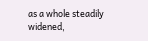as a whole steadily widened,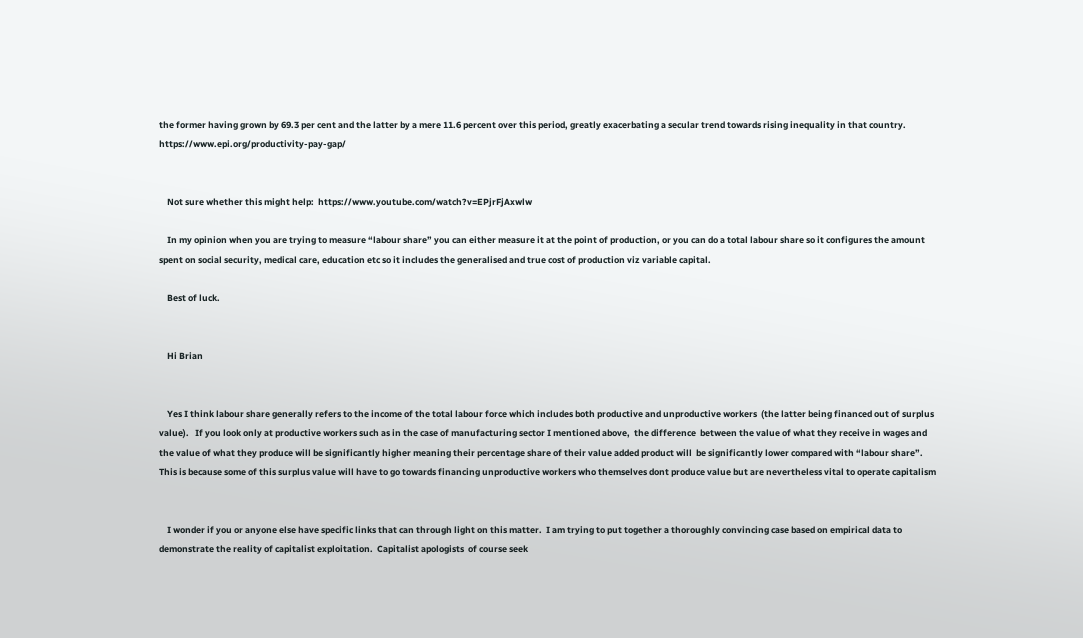the former having grown by 69.3 per cent and the latter by a mere 11.6 percent over this period, greatly exacerbating a secular trend towards rising inequality in that country. https://www.epi.org/productivity-pay-gap/


    Not sure whether this might help:  https://www.youtube.com/watch?v=EPjrFjAxwlw

    In my opinion when you are trying to measure “labour share” you can either measure it at the point of production, or you can do a total labour share so it configures the amount spent on social security, medical care, education etc so it includes the generalised and true cost of production viz variable capital.

    Best of luck.


    Hi Brian


    Yes I think labour share generally refers to the income of the total labour force which includes both productive and unproductive workers  (the latter being financed out of surplus value).   If you look only at productive workers such as in the case of manufacturing sector I mentioned above,  the difference  between the value of what they receive in wages and the value of what they produce will be significantly higher meaning their percentage share of their value added product will  be significantly lower compared with “labour share”.   This is because some of this surplus value will have to go towards financing unproductive workers who themselves dont produce value but are nevertheless vital to operate capitalism


    I wonder if you or anyone else have specific links that can through light on this matter.  I am trying to put together a thoroughly convincing case based on empirical data to demonstrate the reality of capitalist exploitation.  Capitalist apologists  of course seek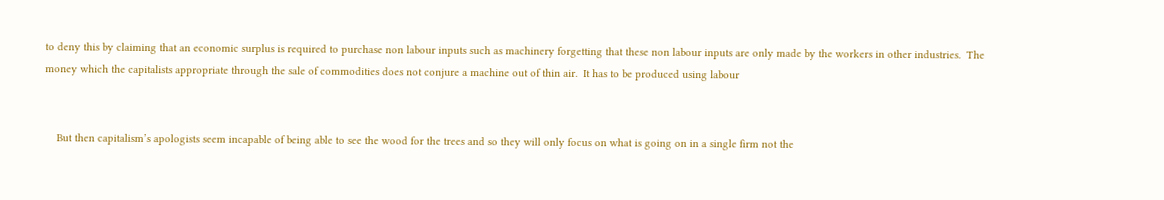to deny this by claiming that an economic surplus is required to purchase non labour inputs such as machinery forgetting that these non labour inputs are only made by the workers in other industries.  The money which the capitalists appropriate through the sale of commodities does not conjure a machine out of thin air.  It has to be produced using labour


    But then capitalism’s apologists seem incapable of being able to see the wood for the trees and so they will only focus on what is going on in a single firm not the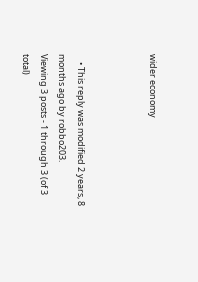wider economy



    • This reply was modified 2 years, 8 months ago by robbo203.
Viewing 3 posts - 1 through 3 (of 3 total)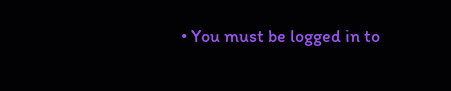• You must be logged in to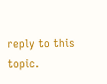reply to this topic.